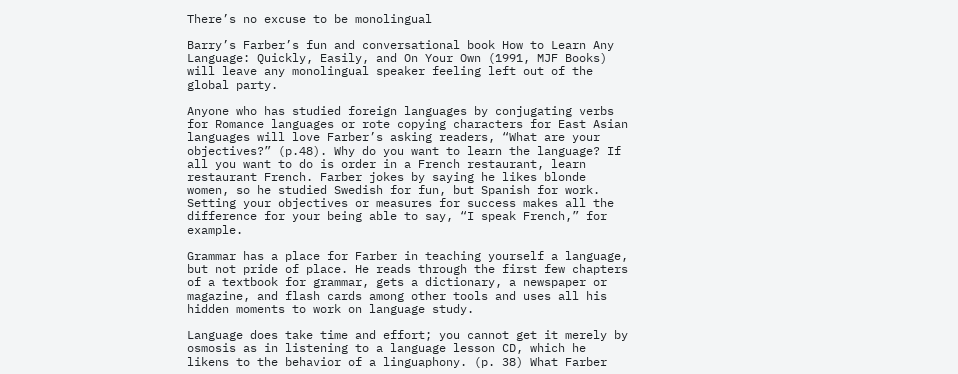There’s no excuse to be monolingual

Barry’s Farber’s fun and conversational book How to Learn Any Language: Quickly, Easily, and On Your Own (1991, MJF Books) will leave any monolingual speaker feeling left out of the global party.

Anyone who has studied foreign languages by conjugating verbs for Romance languages or rote copying characters for East Asian languages will love Farber’s asking readers, “What are your objectives?” (p.48). Why do you want to learn the language? If all you want to do is order in a French restaurant, learn restaurant French. Farber jokes by saying he likes blonde women, so he studied Swedish for fun, but Spanish for work. Setting your objectives or measures for success makes all the difference for your being able to say, “I speak French,” for example.

Grammar has a place for Farber in teaching yourself a language, but not pride of place. He reads through the first few chapters of a textbook for grammar, gets a dictionary, a newspaper or magazine, and flash cards among other tools and uses all his hidden moments to work on language study.

Language does take time and effort; you cannot get it merely by osmosis as in listening to a language lesson CD, which he likens to the behavior of a linguaphony. (p. 38) What Farber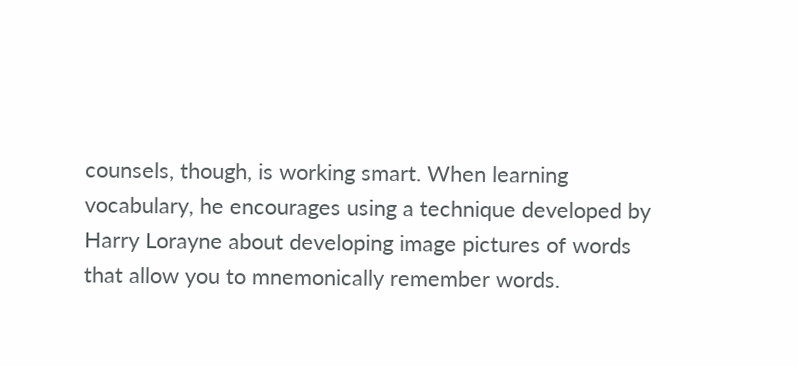counsels, though, is working smart. When learning vocabulary, he encourages using a technique developed by Harry Lorayne about developing image pictures of words that allow you to mnemonically remember words.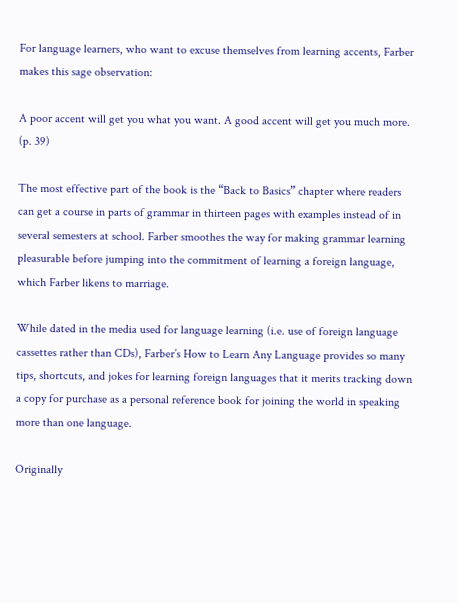For language learners, who want to excuse themselves from learning accents, Farber makes this sage observation:

A poor accent will get you what you want. A good accent will get you much more. (p. 39)

The most effective part of the book is the “Back to Basics” chapter where readers can get a course in parts of grammar in thirteen pages with examples instead of in several semesters at school. Farber smoothes the way for making grammar learning pleasurable before jumping into the commitment of learning a foreign language, which Farber likens to marriage.

While dated in the media used for language learning (i.e. use of foreign language cassettes rather than CDs), Farber’s How to Learn Any Language provides so many tips, shortcuts, and jokes for learning foreign languages that it merits tracking down a copy for purchase as a personal reference book for joining the world in speaking more than one language.

Originally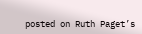posted on Ruth Paget’s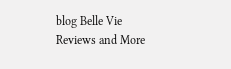blog Belle Vie Reviews and More